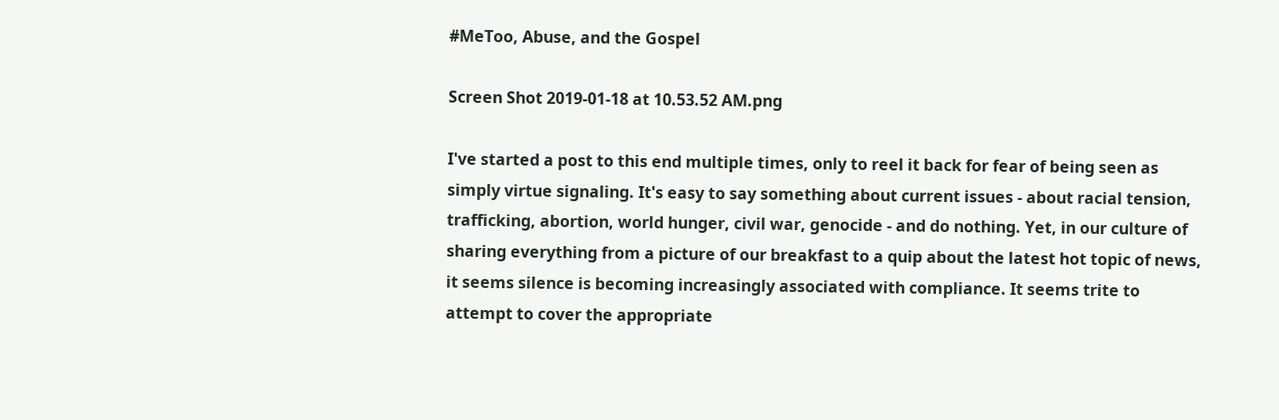#MeToo, Abuse, and the Gospel

Screen Shot 2019-01-18 at 10.53.52 AM.png

I've started a post to this end multiple times, only to reel it back for fear of being seen as simply virtue signaling. It's easy to say something about current issues - about racial tension, trafficking, abortion, world hunger, civil war, genocide - and do nothing. Yet, in our culture of sharing everything from a picture of our breakfast to a quip about the latest hot topic of news, it seems silence is becoming increasingly associated with compliance. It seems trite to attempt to cover the appropriate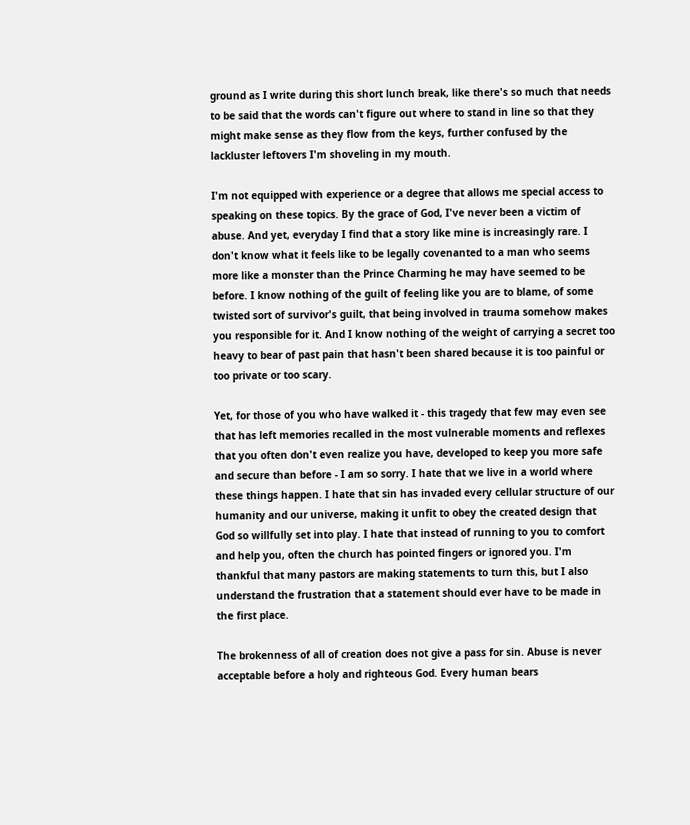ground as I write during this short lunch break, like there's so much that needs to be said that the words can't figure out where to stand in line so that they might make sense as they flow from the keys, further confused by the lackluster leftovers I'm shoveling in my mouth.

I'm not equipped with experience or a degree that allows me special access to speaking on these topics. By the grace of God, I've never been a victim of abuse. And yet, everyday I find that a story like mine is increasingly rare. I don't know what it feels like to be legally covenanted to a man who seems more like a monster than the Prince Charming he may have seemed to be before. I know nothing of the guilt of feeling like you are to blame, of some twisted sort of survivor's guilt, that being involved in trauma somehow makes you responsible for it. And I know nothing of the weight of carrying a secret too heavy to bear of past pain that hasn't been shared because it is too painful or too private or too scary.

Yet, for those of you who have walked it - this tragedy that few may even see that has left memories recalled in the most vulnerable moments and reflexes that you often don't even realize you have, developed to keep you more safe and secure than before - I am so sorry. I hate that we live in a world where these things happen. I hate that sin has invaded every cellular structure of our humanity and our universe, making it unfit to obey the created design that God so willfully set into play. I hate that instead of running to you to comfort and help you, often the church has pointed fingers or ignored you. I'm thankful that many pastors are making statements to turn this, but I also understand the frustration that a statement should ever have to be made in the first place.

The brokenness of all of creation does not give a pass for sin. Abuse is never acceptable before a holy and righteous God. Every human bears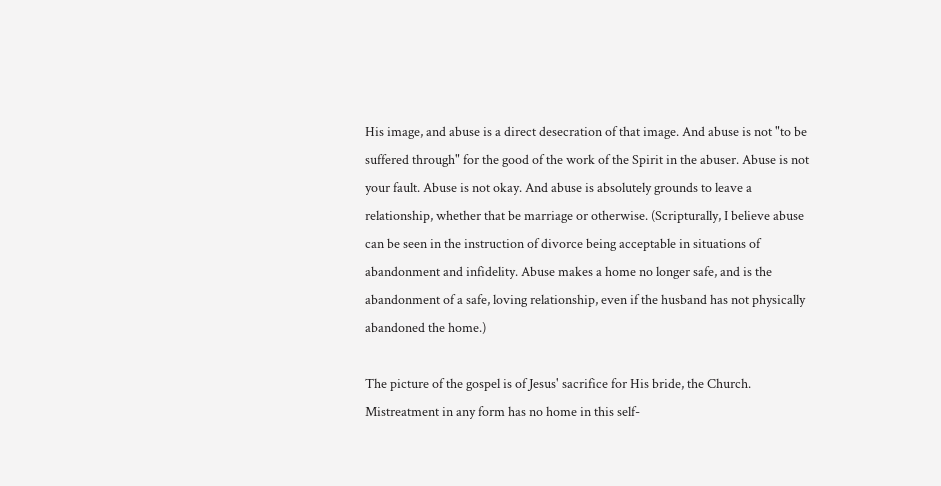His image, and abuse is a direct desecration of that image. And abuse is not "to be suffered through" for the good of the work of the Spirit in the abuser. Abuse is not your fault. Abuse is not okay. And abuse is absolutely grounds to leave a relationship, whether that be marriage or otherwise. (Scripturally, I believe abuse can be seen in the instruction of divorce being acceptable in situations of abandonment and infidelity. Abuse makes a home no longer safe, and is the abandonment of a safe, loving relationship, even if the husband has not physically abandoned the home.)

The picture of the gospel is of Jesus' sacrifice for His bride, the Church. Mistreatment in any form has no home in this self-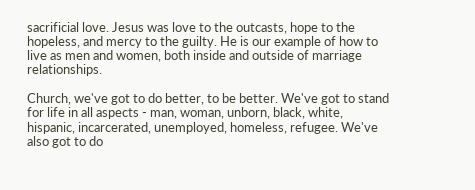sacrificial love. Jesus was love to the outcasts, hope to the hopeless, and mercy to the guilty. He is our example of how to live as men and women, both inside and outside of marriage relationships.

Church, we've got to do better, to be better. We've got to stand for life in all aspects - man, woman, unborn, black, white, hispanic, incarcerated, unemployed, homeless, refugee. We've also got to do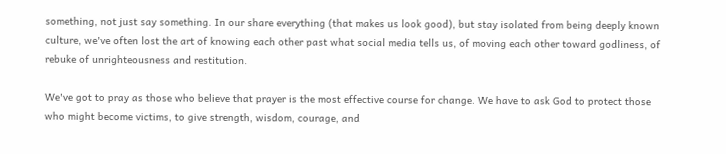something, not just say something. In our share everything (that makes us look good), but stay isolated from being deeply known culture, we've often lost the art of knowing each other past what social media tells us, of moving each other toward godliness, of rebuke of unrighteousness and restitution.

We've got to pray as those who believe that prayer is the most effective course for change. We have to ask God to protect those who might become victims, to give strength, wisdom, courage, and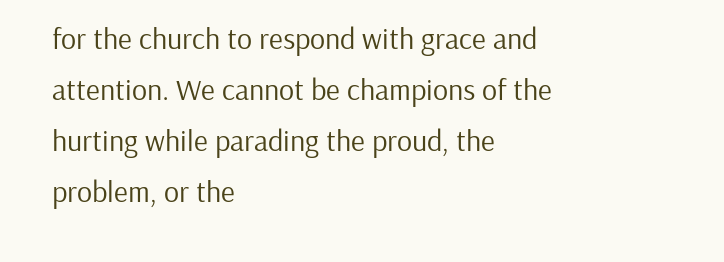for the church to respond with grace and attention. We cannot be champions of the hurting while parading the proud, the problem, or the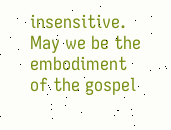insensitive. May we be the embodiment of the gospel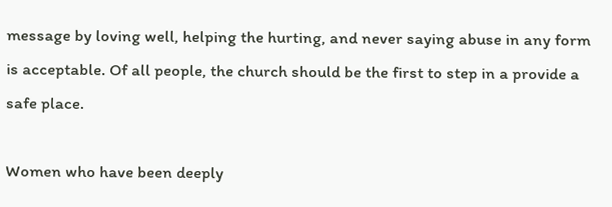message by loving well, helping the hurting, and never saying abuse in any form is acceptable. Of all people, the church should be the first to step in a provide a safe place.

Women who have been deeply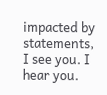impacted by statements, I see you. I hear you.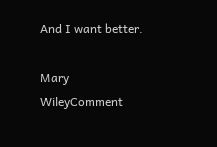And I want better.

Mary WileyComment